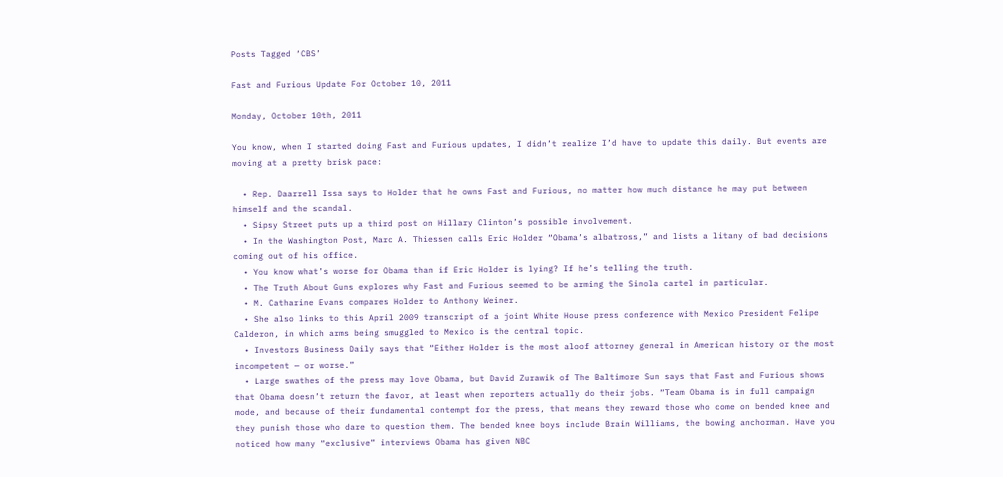Posts Tagged ‘CBS’

Fast and Furious Update For October 10, 2011

Monday, October 10th, 2011

You know, when I started doing Fast and Furious updates, I didn’t realize I’d have to update this daily. But events are moving at a pretty brisk pace:

  • Rep. Daarrell Issa says to Holder that he owns Fast and Furious, no matter how much distance he may put between himself and the scandal.
  • Sipsy Street puts up a third post on Hillary Clinton’s possible involvement.
  • In the Washington Post, Marc A. Thiessen calls Eric Holder “Obama’s albatross,” and lists a litany of bad decisions coming out of his office.
  • You know what’s worse for Obama than if Eric Holder is lying? If he’s telling the truth.
  • The Truth About Guns explores why Fast and Furious seemed to be arming the Sinola cartel in particular.
  • M. Catharine Evans compares Holder to Anthony Weiner.
  • She also links to this April 2009 transcript of a joint White House press conference with Mexico President Felipe Calderon, in which arms being smuggled to Mexico is the central topic.
  • Investors Business Daily says that “Either Holder is the most aloof attorney general in American history or the most incompetent — or worse.”
  • Large swathes of the press may love Obama, but David Zurawik of The Baltimore Sun says that Fast and Furious shows that Obama doesn’t return the favor, at least when reporters actually do their jobs. “Team Obama is in full campaign mode, and because of their fundamental contempt for the press, that means they reward those who come on bended knee and they punish those who dare to question them. The bended knee boys include Brain Williams, the bowing anchorman. Have you noticed how many “exclusive” interviews Obama has given NBC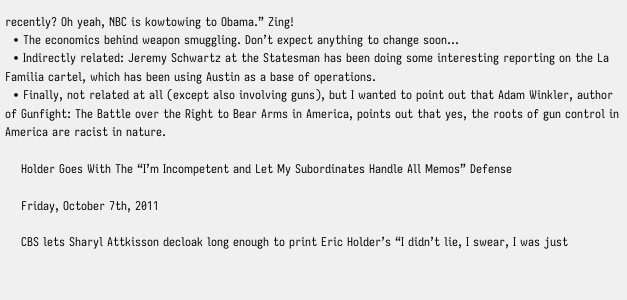recently? Oh yeah, NBC is kowtowing to Obama.” Zing!
  • The economics behind weapon smuggling. Don’t expect anything to change soon…
  • Indirectly related: Jeremy Schwartz at the Statesman has been doing some interesting reporting on the La Familia cartel, which has been using Austin as a base of operations.
  • Finally, not related at all (except also involving guns), but I wanted to point out that Adam Winkler, author of Gunfight: The Battle over the Right to Bear Arms in America, points out that yes, the roots of gun control in America are racist in nature.

    Holder Goes With The “I’m Incompetent and Let My Subordinates Handle All Memos” Defense

    Friday, October 7th, 2011

    CBS lets Sharyl Attkisson decloak long enough to print Eric Holder’s “I didn’t lie, I swear, I was just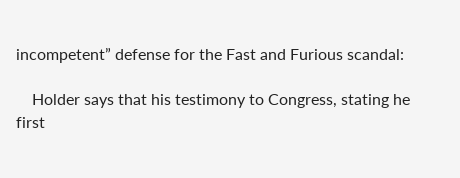incompetent” defense for the Fast and Furious scandal:

    Holder says that his testimony to Congress, stating he first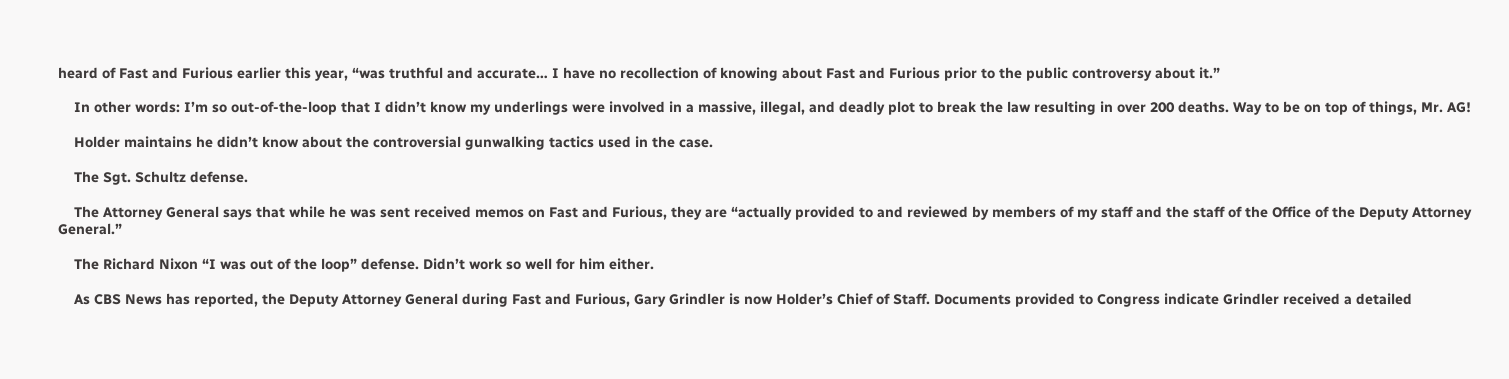heard of Fast and Furious earlier this year, “was truthful and accurate… I have no recollection of knowing about Fast and Furious prior to the public controversy about it.”

    In other words: I’m so out-of-the-loop that I didn’t know my underlings were involved in a massive, illegal, and deadly plot to break the law resulting in over 200 deaths. Way to be on top of things, Mr. AG!

    Holder maintains he didn’t know about the controversial gunwalking tactics used in the case.

    The Sgt. Schultz defense.

    The Attorney General says that while he was sent received memos on Fast and Furious, they are “actually provided to and reviewed by members of my staff and the staff of the Office of the Deputy Attorney General.”

    The Richard Nixon “I was out of the loop” defense. Didn’t work so well for him either.

    As CBS News has reported, the Deputy Attorney General during Fast and Furious, Gary Grindler is now Holder’s Chief of Staff. Documents provided to Congress indicate Grindler received a detailed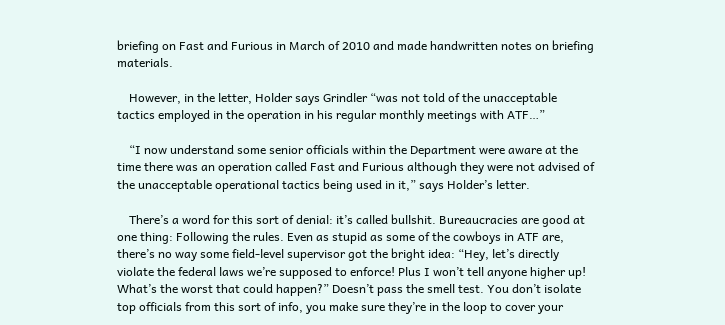briefing on Fast and Furious in March of 2010 and made handwritten notes on briefing materials.

    However, in the letter, Holder says Grindler “was not told of the unacceptable tactics employed in the operation in his regular monthly meetings with ATF…”

    “I now understand some senior officials within the Department were aware at the time there was an operation called Fast and Furious although they were not advised of the unacceptable operational tactics being used in it,” says Holder’s letter.

    There’s a word for this sort of denial: it’s called bullshit. Bureaucracies are good at one thing: Following the rules. Even as stupid as some of the cowboys in ATF are, there’s no way some field-level supervisor got the bright idea: “Hey, let’s directly violate the federal laws we’re supposed to enforce! Plus I won’t tell anyone higher up! What’s the worst that could happen?” Doesn’t pass the smell test. You don’t isolate top officials from this sort of info, you make sure they’re in the loop to cover your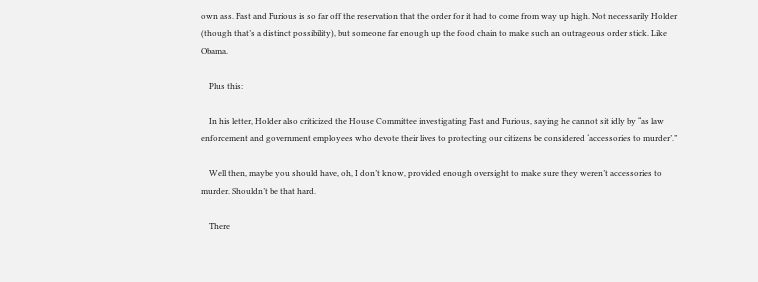own ass. Fast and Furious is so far off the reservation that the order for it had to come from way up high. Not necessarily Holder (though that’s a distinct possibility), but someone far enough up the food chain to make such an outrageous order stick. Like Obama.

    Plus this:

    In his letter, Holder also criticized the House Committee investigating Fast and Furious, saying he cannot sit idly by “as law enforcement and government employees who devote their lives to protecting our citizens be considered ‘accessories to murder’.”

    Well then, maybe you should have, oh, I don’t know, provided enough oversight to make sure they weren’t accessories to murder. Shouldn’t be that hard.

    There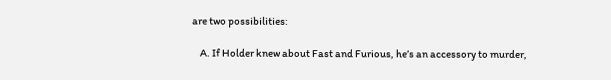are two possibilities:

    A. If Holder knew about Fast and Furious, he’s an accessory to murder,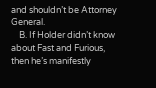and shouldn’t be Attorney General.
    B. If Holder didn’t know about Fast and Furious, then he’s manifestly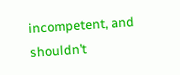incompetent, and shouldn’t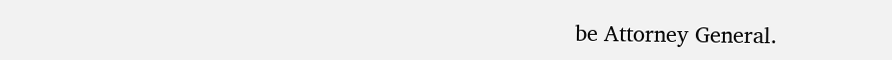be Attorney General.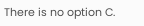There is no option C.